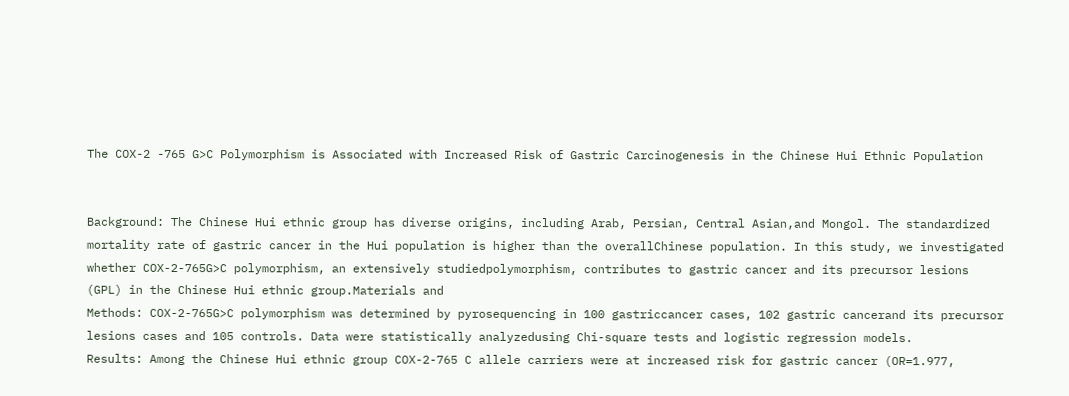The COX-2 -765 G>C Polymorphism is Associated with Increased Risk of Gastric Carcinogenesis in the Chinese Hui Ethnic Population


Background: The Chinese Hui ethnic group has diverse origins, including Arab, Persian, Central Asian,and Mongol. The standardized mortality rate of gastric cancer in the Hui population is higher than the overallChinese population. In this study, we investigated whether COX-2-765G>C polymorphism, an extensively studiedpolymorphism, contributes to gastric cancer and its precursor lesions (GPL) in the Chinese Hui ethnic group.Materials and
Methods: COX-2-765G>C polymorphism was determined by pyrosequencing in 100 gastriccancer cases, 102 gastric cancerand its precursor lesions cases and 105 controls. Data were statistically analyzedusing Chi-square tests and logistic regression models.
Results: Among the Chinese Hui ethnic group COX-2-765 C allele carriers were at increased risk for gastric cancer (OR=1.977,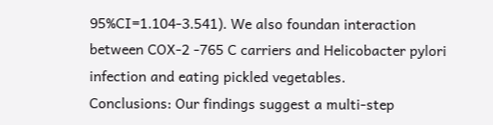95%CI=1.104-3.541). We also foundan interaction between COX-2 -765 C carriers and Helicobacter pylori infection and eating pickled vegetables.
Conclusions: Our findings suggest a multi-step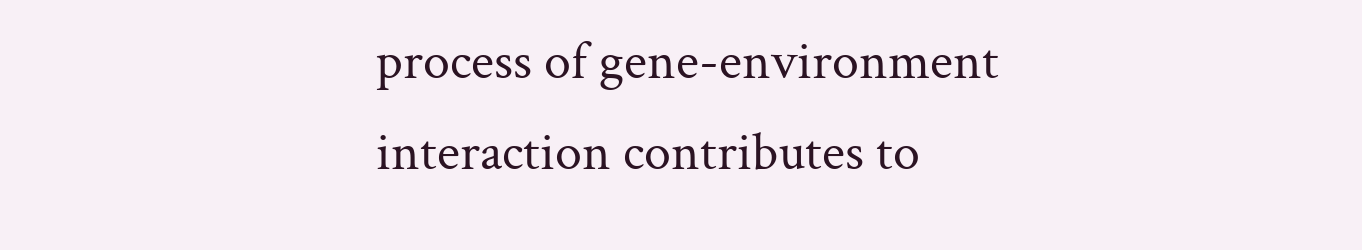process of gene-environment interaction contributes to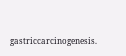gastriccarcinogenesis.